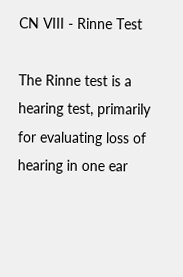CN VIII - Rinne Test

The Rinne test is a hearing test, primarily for evaluating loss of hearing in one ear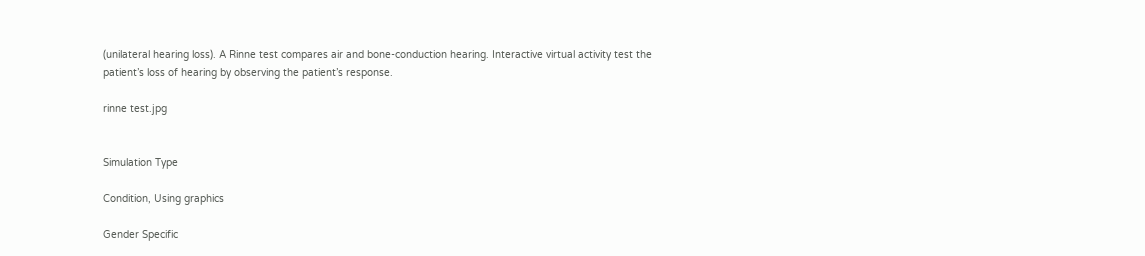(unilateral hearing loss). A Rinne test compares air and bone-conduction hearing. Interactive virtual activity test the patient’s loss of hearing by observing the patient’s response.

rinne test.jpg


Simulation Type

Condition, Using graphics

Gender Specific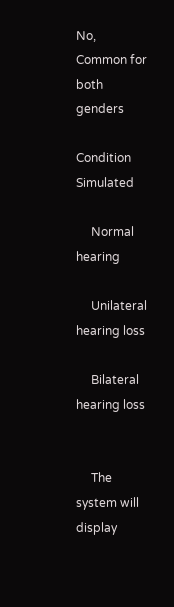No, Common for both genders

Condition Simulated

     Normal hearing

     Unilateral hearing loss

     Bilateral hearing loss


     The system will display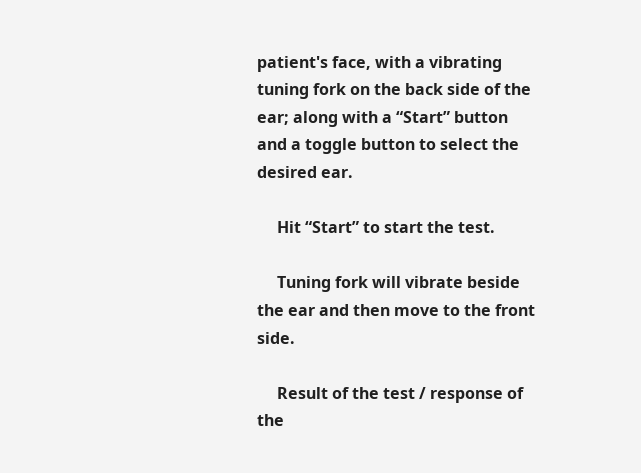patient's face, with a vibrating tuning fork on the back side of the ear; along with a “Start” button and a toggle button to select the desired ear.

     Hit “Start” to start the test.

     Tuning fork will vibrate beside the ear and then move to the front side.

     Result of the test / response of the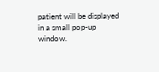patient will be displayed in a small pop-up window.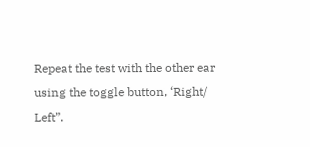Repeat the test with the other ear using the toggle button, ‘Right/ Left”.